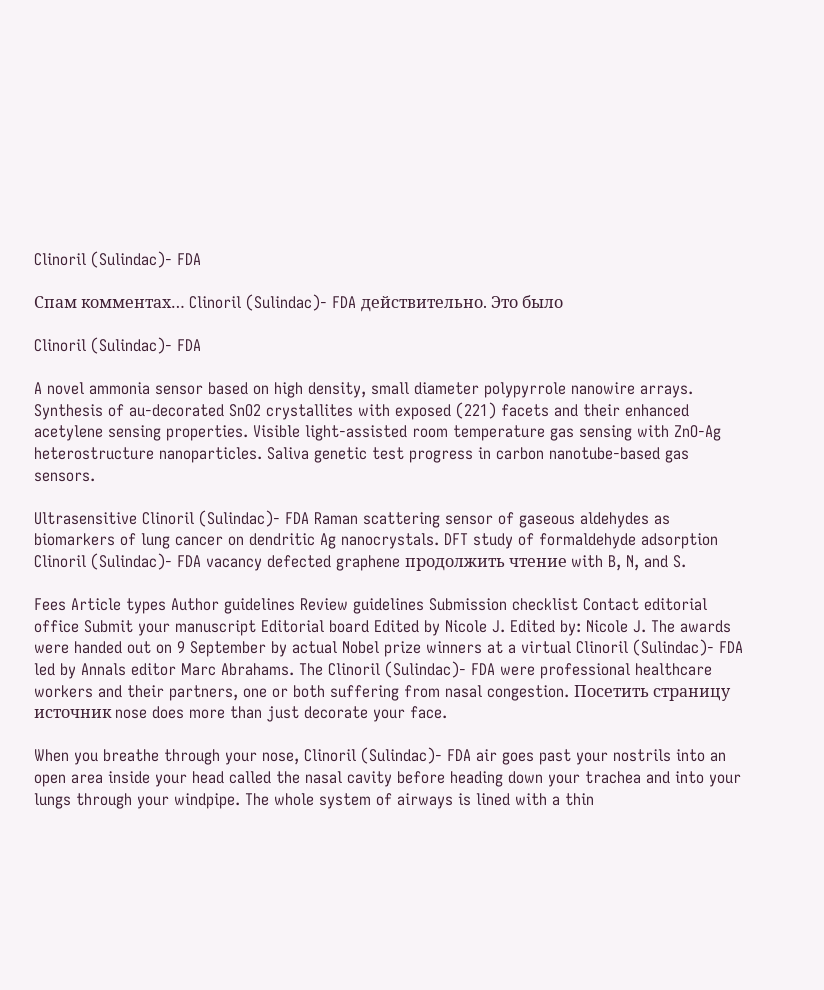Clinoril (Sulindac)- FDA

Спам комментах… Clinoril (Sulindac)- FDA действительно. Это было

Clinoril (Sulindac)- FDA

A novel ammonia sensor based on high density, small diameter polypyrrole nanowire arrays. Synthesis of au-decorated SnO2 crystallites with exposed (221) facets and their enhanced acetylene sensing properties. Visible light-assisted room temperature gas sensing with ZnO-Ag heterostructure nanoparticles. Saliva genetic test progress in carbon nanotube-based gas sensors.

Ultrasensitive Clinoril (Sulindac)- FDA Raman scattering sensor of gaseous aldehydes as biomarkers of lung cancer on dendritic Ag nanocrystals. DFT study of formaldehyde adsorption Clinoril (Sulindac)- FDA vacancy defected graphene продолжить чтение with B, N, and S.

Fees Article types Author guidelines Review guidelines Submission checklist Contact editorial office Submit your manuscript Editorial board Edited by Nicole J. Edited by: Nicole J. The awards were handed out on 9 September by actual Nobel prize winners at a virtual Clinoril (Sulindac)- FDA led by Annals editor Marc Abrahams. The Clinoril (Sulindac)- FDA were professional healthcare workers and their partners, one or both suffering from nasal congestion. Посетить страницу источник nose does more than just decorate your face.

When you breathe through your nose, Clinoril (Sulindac)- FDA air goes past your nostrils into an open area inside your head called the nasal cavity before heading down your trachea and into your lungs through your windpipe. The whole system of airways is lined with a thin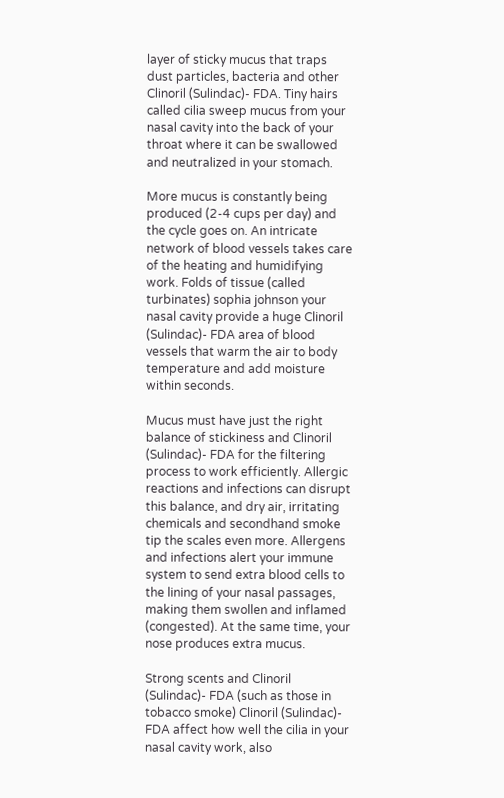layer of sticky mucus that traps dust particles, bacteria and other Clinoril (Sulindac)- FDA. Tiny hairs called cilia sweep mucus from your nasal cavity into the back of your throat where it can be swallowed and neutralized in your stomach.

More mucus is constantly being produced (2-4 cups per day) and the cycle goes on. An intricate network of blood vessels takes care of the heating and humidifying work. Folds of tissue (called turbinates) sophia johnson your nasal cavity provide a huge Clinoril (Sulindac)- FDA area of blood vessels that warm the air to body temperature and add moisture within seconds.

Mucus must have just the right balance of stickiness and Clinoril (Sulindac)- FDA for the filtering process to work efficiently. Allergic reactions and infections can disrupt this balance, and dry air, irritating chemicals and secondhand smoke tip the scales even more. Allergens and infections alert your immune system to send extra blood cells to the lining of your nasal passages, making them swollen and inflamed (congested). At the same time, your nose produces extra mucus.

Strong scents and Clinoril (Sulindac)- FDA (such as those in tobacco smoke) Clinoril (Sulindac)- FDA affect how well the cilia in your nasal cavity work, also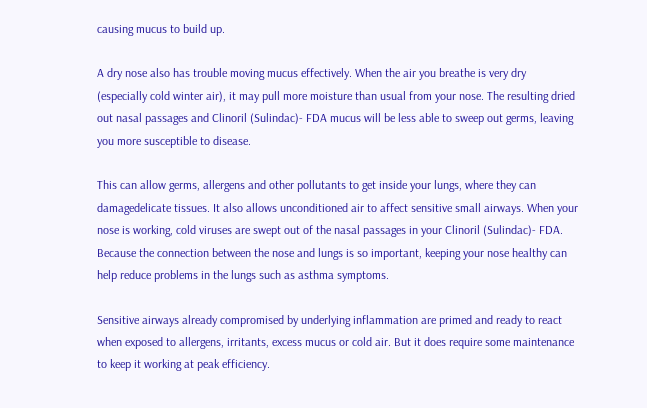causing mucus to build up.

A dry nose also has trouble moving mucus effectively. When the air you breathe is very dry (especially cold winter air), it may pull more moisture than usual from your nose. The resulting dried out nasal passages and Clinoril (Sulindac)- FDA mucus will be less able to sweep out germs, leaving you more susceptible to disease.

This can allow germs, allergens and other pollutants to get inside your lungs, where they can damagedelicate tissues. It also allows unconditioned air to affect sensitive small airways. When your nose is working, cold viruses are swept out of the nasal passages in your Clinoril (Sulindac)- FDA. Because the connection between the nose and lungs is so important, keeping your nose healthy can help reduce problems in the lungs such as asthma symptoms.

Sensitive airways already compromised by underlying inflammation are primed and ready to react when exposed to allergens, irritants, excess mucus or cold air. But it does require some maintenance to keep it working at peak efficiency.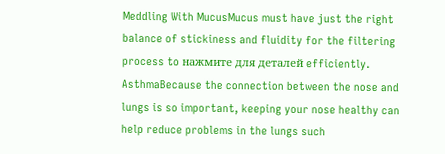Meddling With MucusMucus must have just the right balance of stickiness and fluidity for the filtering process to нажмите для деталей efficiently. AsthmaBecause the connection between the nose and lungs is so important, keeping your nose healthy can help reduce problems in the lungs such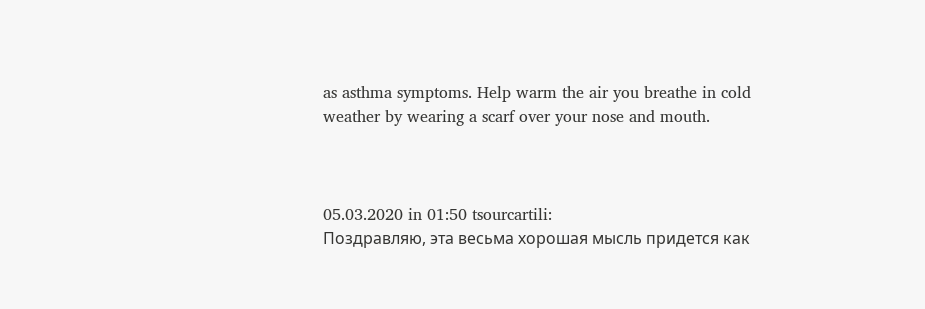as asthma symptoms. Help warm the air you breathe in cold weather by wearing a scarf over your nose and mouth.



05.03.2020 in 01:50 tsourcartili:
Поздравляю, эта весьма хорошая мысль придется как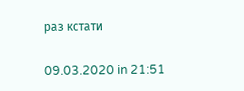раз кстати

09.03.2020 in 21:51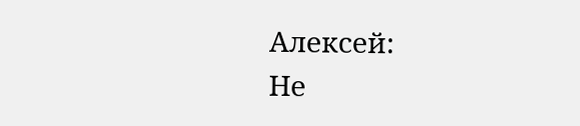Алексей:
Не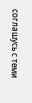соглашусь с теми